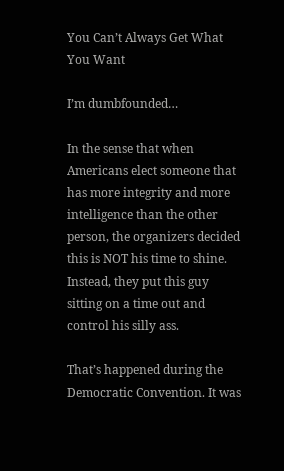You Can’t Always Get What You Want

I’m dumbfounded…

In the sense that when Americans elect someone that has more integrity and more intelligence than the other person, the organizers decided this is NOT his time to shine. Instead, they put this guy sitting on a time out and control his silly ass.

That’s happened during the Democratic Convention. It was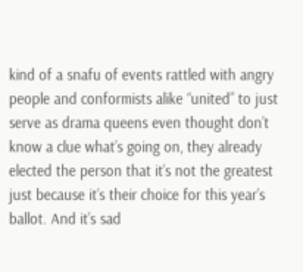kind of a snafu of events rattled with angry people and conformists alike “united” to just serve as drama queens even thought don’t know a clue what’s going on, they already elected the person that it’s not the greatest just because it’s their choice for this year’s ballot. And it’s sad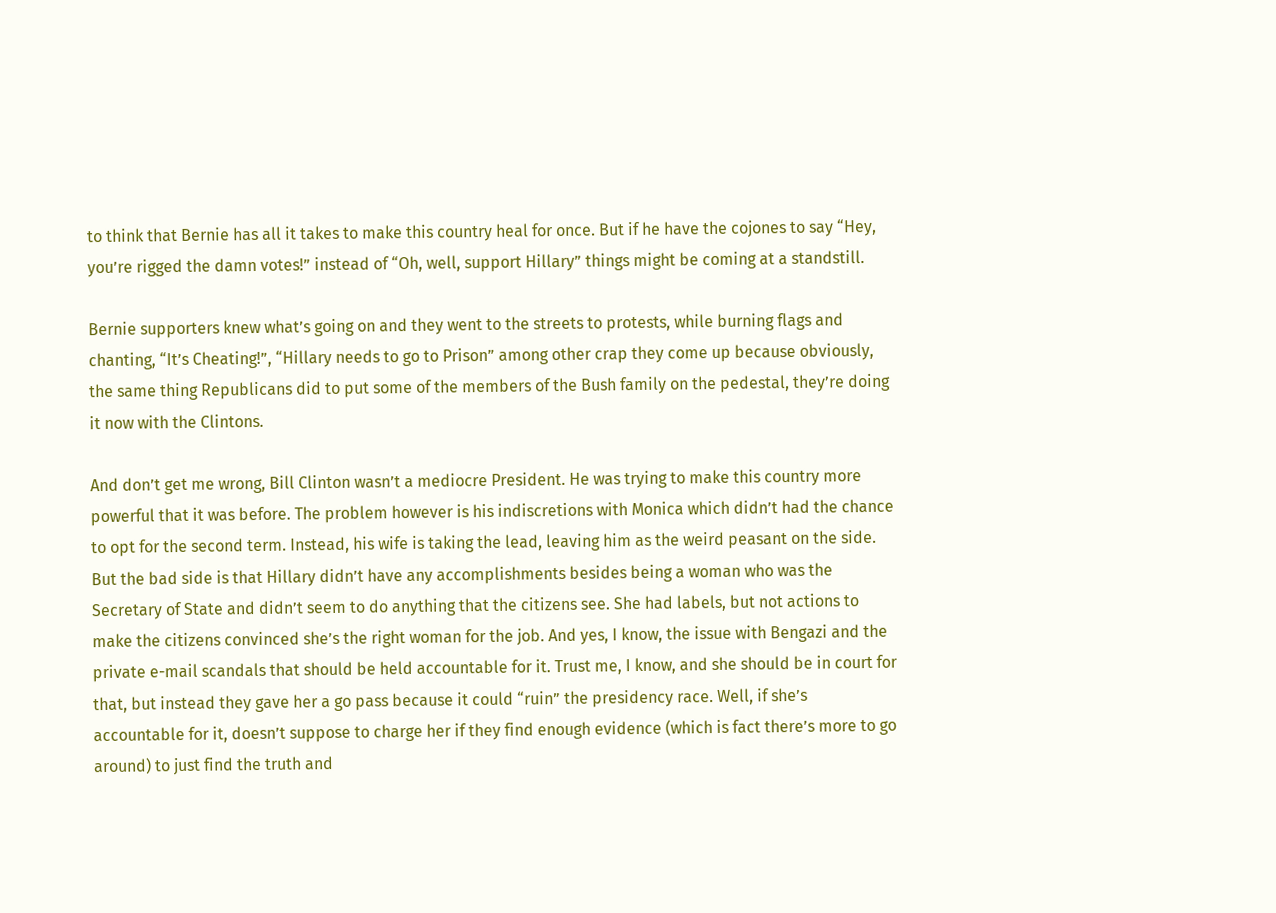to think that Bernie has all it takes to make this country heal for once. But if he have the cojones to say “Hey, you’re rigged the damn votes!” instead of “Oh, well, support Hillary” things might be coming at a standstill.

Bernie supporters knew what’s going on and they went to the streets to protests, while burning flags and chanting, “It’s Cheating!”, “Hillary needs to go to Prison” among other crap they come up because obviously, the same thing Republicans did to put some of the members of the Bush family on the pedestal, they’re doing it now with the Clintons.

And don’t get me wrong, Bill Clinton wasn’t a mediocre President. He was trying to make this country more powerful that it was before. The problem however is his indiscretions with Monica which didn’t had the chance to opt for the second term. Instead, his wife is taking the lead, leaving him as the weird peasant on the side. But the bad side is that Hillary didn’t have any accomplishments besides being a woman who was the Secretary of State and didn’t seem to do anything that the citizens see. She had labels, but not actions to make the citizens convinced she’s the right woman for the job. And yes, I know, the issue with Bengazi and the private e-mail scandals that should be held accountable for it. Trust me, I know, and she should be in court for that, but instead they gave her a go pass because it could “ruin” the presidency race. Well, if she’s accountable for it, doesn’t suppose to charge her if they find enough evidence (which is fact there’s more to go around) to just find the truth and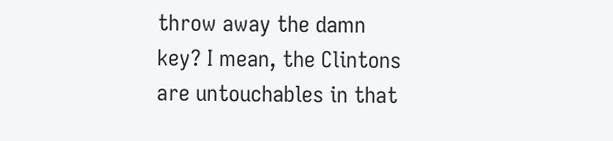throw away the damn key? I mean, the Clintons are untouchables in that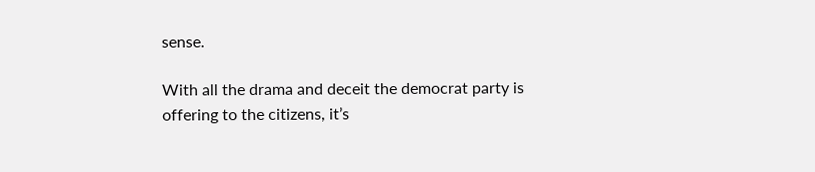sense.

With all the drama and deceit the democrat party is offering to the citizens, it’s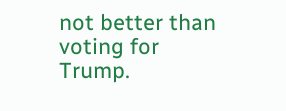not better than voting for Trump.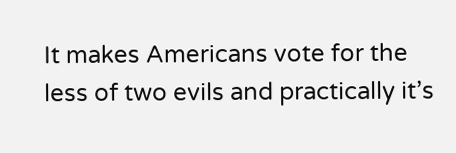It makes Americans vote for the less of two evils and practically it’s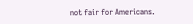not fair for Americans.